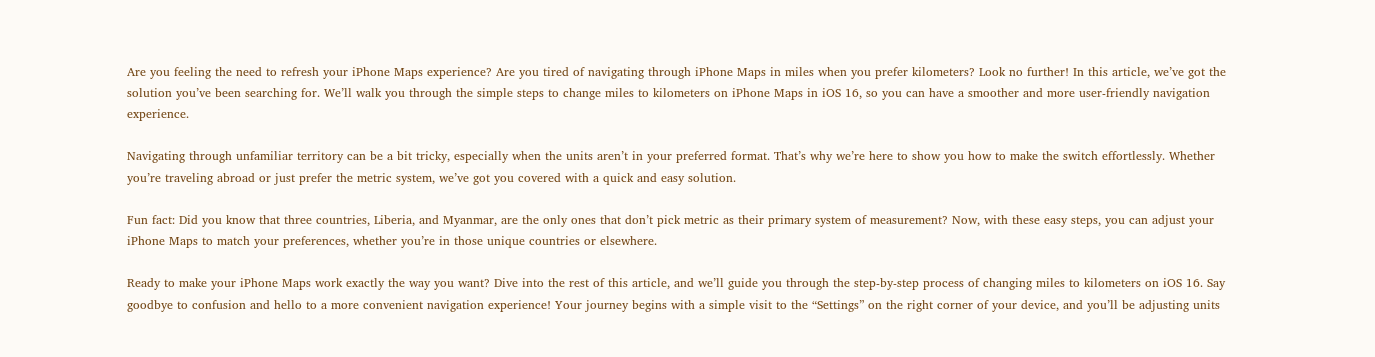Are you feeling the need to refresh your iPhone Maps experience? Are you tired of navigating through iPhone Maps in miles when you prefer kilometers? Look no further! In this article, we’ve got the solution you’ve been searching for. We’ll walk you through the simple steps to change miles to kilometers on iPhone Maps in iOS 16, so you can have a smoother and more user-friendly navigation experience.

Navigating through unfamiliar territory can be a bit tricky, especially when the units aren’t in your preferred format. That’s why we’re here to show you how to make the switch effortlessly. Whether you’re traveling abroad or just prefer the metric system, we’ve got you covered with a quick and easy solution.

Fun fact: Did you know that three countries, Liberia, and Myanmar, are the only ones that don’t pick metric as their primary system of measurement? Now, with these easy steps, you can adjust your iPhone Maps to match your preferences, whether you’re in those unique countries or elsewhere.

Ready to make your iPhone Maps work exactly the way you want? Dive into the rest of this article, and we’ll guide you through the step-by-step process of changing miles to kilometers on iOS 16. Say goodbye to confusion and hello to a more convenient navigation experience! Your journey begins with a simple visit to the “Settings” on the right corner of your device, and you’ll be adjusting units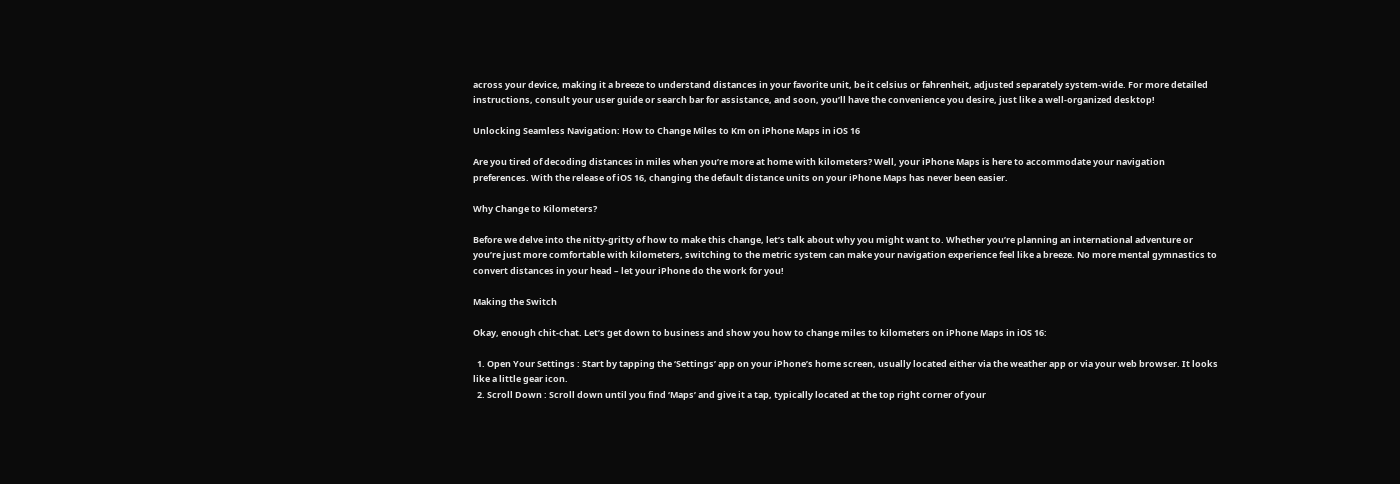across your device, making it a breeze to understand distances in your favorite unit, be it celsius or fahrenheit, adjusted separately system-wide. For more detailed instructions, consult your user guide or search bar for assistance, and soon, you’ll have the convenience you desire, just like a well-organized desktop!

Unlocking Seamless Navigation: How to Change Miles to Km on iPhone Maps in iOS 16

Are you tired of decoding distances in miles when you’re more at home with kilometers? Well, your iPhone Maps is here to accommodate your navigation preferences. With the release of iOS 16, changing the default distance units on your iPhone Maps has never been easier.

Why Change to Kilometers?

Before we delve into the nitty-gritty of how to make this change, let’s talk about why you might want to. Whether you’re planning an international adventure or you’re just more comfortable with kilometers, switching to the metric system can make your navigation experience feel like a breeze. No more mental gymnastics to convert distances in your head – let your iPhone do the work for you!

Making the Switch

Okay, enough chit-chat. Let’s get down to business and show you how to change miles to kilometers on iPhone Maps in iOS 16:

  1. Open Your Settings : Start by tapping the ‘Settings’ app on your iPhone’s home screen, usually located either via the weather app or via your web browser. It looks like a little gear icon.
  2. Scroll Down : Scroll down until you find ‘Maps’ and give it a tap, typically located at the top right corner of your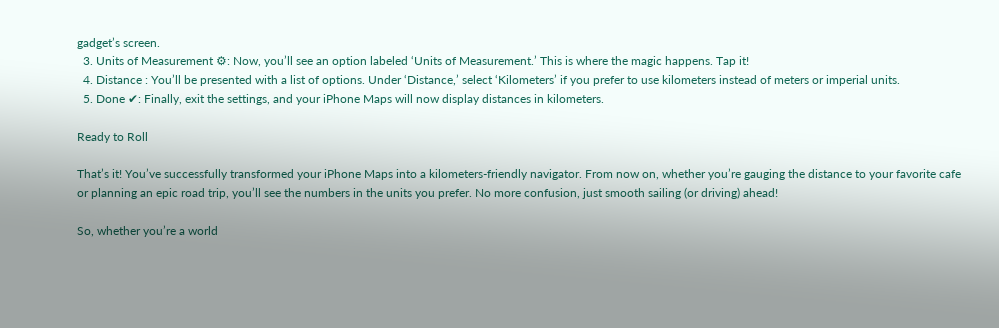gadget’s screen.
  3. Units of Measurement ⚙: Now, you’ll see an option labeled ‘Units of Measurement.’ This is where the magic happens. Tap it!
  4. Distance : You’ll be presented with a list of options. Under ‘Distance,’ select ‘Kilometers’ if you prefer to use kilometers instead of meters or imperial units.
  5. Done ✔: Finally, exit the settings, and your iPhone Maps will now display distances in kilometers.

Ready to Roll

That’s it! You’ve successfully transformed your iPhone Maps into a kilometers-friendly navigator. From now on, whether you’re gauging the distance to your favorite cafe or planning an epic road trip, you’ll see the numbers in the units you prefer. No more confusion, just smooth sailing (or driving) ahead!

So, whether you’re a world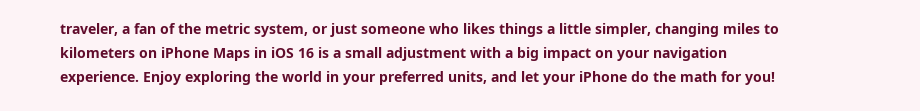traveler, a fan of the metric system, or just someone who likes things a little simpler, changing miles to kilometers on iPhone Maps in iOS 16 is a small adjustment with a big impact on your navigation experience. Enjoy exploring the world in your preferred units, and let your iPhone do the math for you!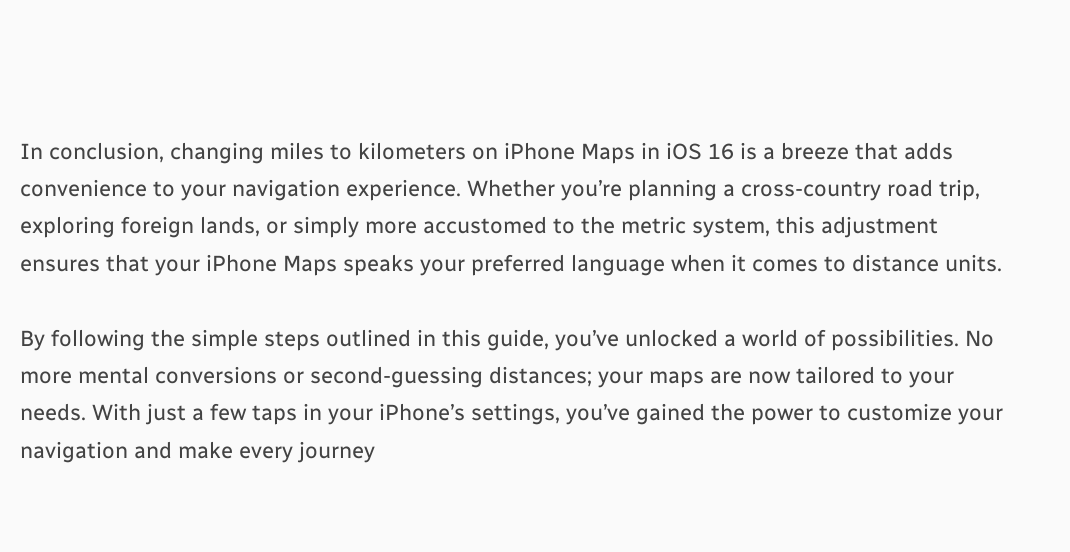In conclusion, changing miles to kilometers on iPhone Maps in iOS 16 is a breeze that adds convenience to your navigation experience. Whether you’re planning a cross-country road trip, exploring foreign lands, or simply more accustomed to the metric system, this adjustment ensures that your iPhone Maps speaks your preferred language when it comes to distance units.

By following the simple steps outlined in this guide, you’ve unlocked a world of possibilities. No more mental conversions or second-guessing distances; your maps are now tailored to your needs. With just a few taps in your iPhone’s settings, you’ve gained the power to customize your navigation and make every journey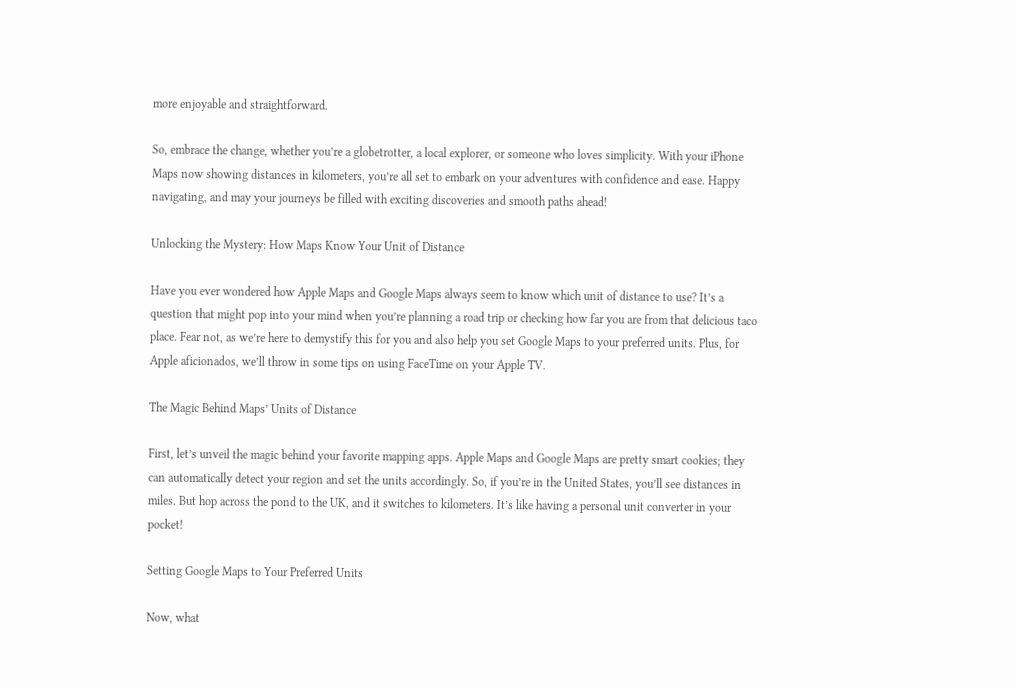more enjoyable and straightforward.

So, embrace the change, whether you’re a globetrotter, a local explorer, or someone who loves simplicity. With your iPhone Maps now showing distances in kilometers, you’re all set to embark on your adventures with confidence and ease. Happy navigating, and may your journeys be filled with exciting discoveries and smooth paths ahead!

Unlocking the Mystery: How Maps Know Your Unit of Distance

Have you ever wondered how Apple Maps and Google Maps always seem to know which unit of distance to use? It’s a question that might pop into your mind when you’re planning a road trip or checking how far you are from that delicious taco place. Fear not, as we’re here to demystify this for you and also help you set Google Maps to your preferred units. Plus, for Apple aficionados, we’ll throw in some tips on using FaceTime on your Apple TV.

The Magic Behind Maps’ Units of Distance

First, let’s unveil the magic behind your favorite mapping apps. Apple Maps and Google Maps are pretty smart cookies; they can automatically detect your region and set the units accordingly. So, if you’re in the United States, you’ll see distances in miles. But hop across the pond to the UK, and it switches to kilometers. It’s like having a personal unit converter in your pocket!

Setting Google Maps to Your Preferred Units

Now, what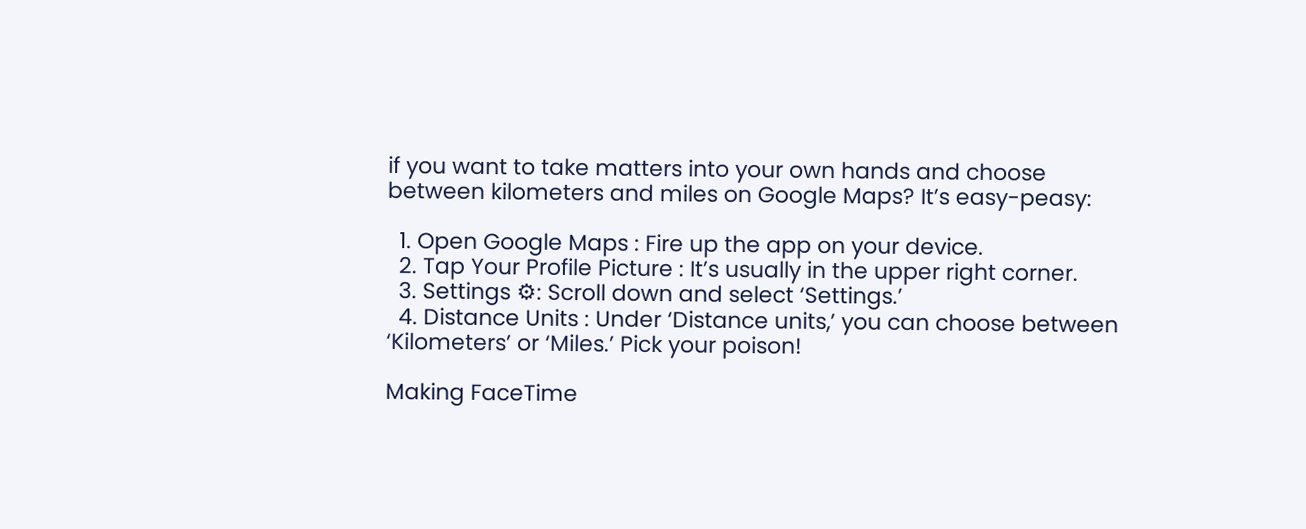if you want to take matters into your own hands and choose between kilometers and miles on Google Maps? It’s easy-peasy:

  1. Open Google Maps : Fire up the app on your device.
  2. Tap Your Profile Picture : It’s usually in the upper right corner.
  3. Settings ⚙: Scroll down and select ‘Settings.’
  4. Distance Units : Under ‘Distance units,’ you can choose between ‘Kilometers’ or ‘Miles.’ Pick your poison!

Making FaceTime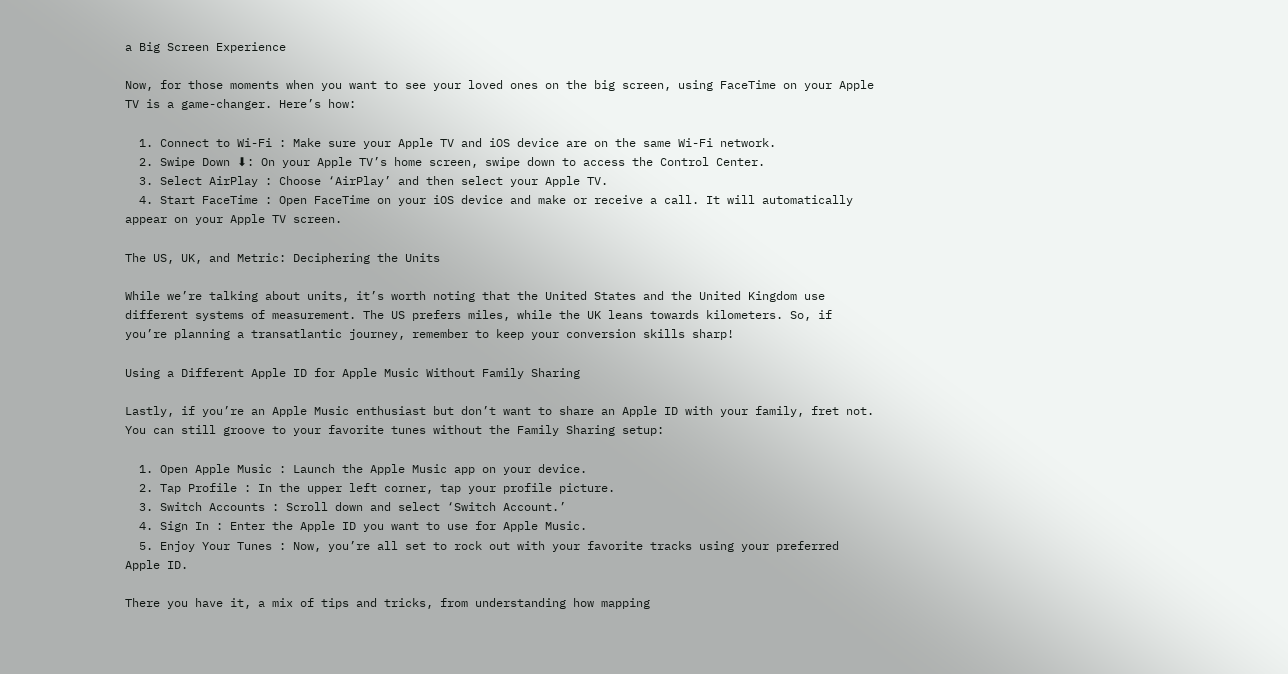a Big Screen Experience

Now, for those moments when you want to see your loved ones on the big screen, using FaceTime on your Apple TV is a game-changer. Here’s how:

  1. Connect to Wi-Fi : Make sure your Apple TV and iOS device are on the same Wi-Fi network.
  2. Swipe Down ⬇: On your Apple TV’s home screen, swipe down to access the Control Center.
  3. Select AirPlay : Choose ‘AirPlay’ and then select your Apple TV.
  4. Start FaceTime : Open FaceTime on your iOS device and make or receive a call. It will automatically appear on your Apple TV screen.

The US, UK, and Metric: Deciphering the Units

While we’re talking about units, it’s worth noting that the United States and the United Kingdom use different systems of measurement. The US prefers miles, while the UK leans towards kilometers. So, if you’re planning a transatlantic journey, remember to keep your conversion skills sharp!

Using a Different Apple ID for Apple Music Without Family Sharing

Lastly, if you’re an Apple Music enthusiast but don’t want to share an Apple ID with your family, fret not. You can still groove to your favorite tunes without the Family Sharing setup:

  1. Open Apple Music : Launch the Apple Music app on your device.
  2. Tap Profile : In the upper left corner, tap your profile picture.
  3. Switch Accounts : Scroll down and select ‘Switch Account.’
  4. Sign In : Enter the Apple ID you want to use for Apple Music.
  5. Enjoy Your Tunes : Now, you’re all set to rock out with your favorite tracks using your preferred Apple ID.

There you have it, a mix of tips and tricks, from understanding how mapping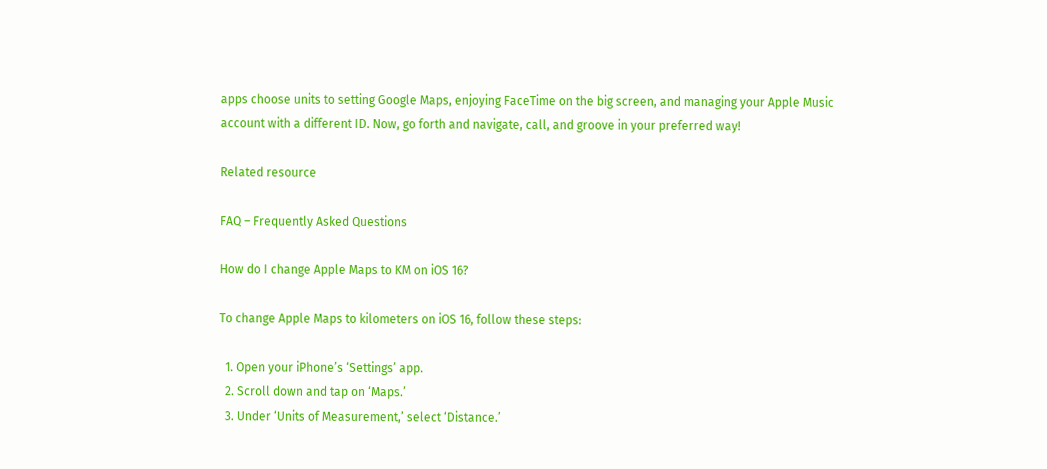apps choose units to setting Google Maps, enjoying FaceTime on the big screen, and managing your Apple Music account with a different ID. Now, go forth and navigate, call, and groove in your preferred way!

Related resource

FAQ – Frequently Asked Questions

How do I change Apple Maps to KM on iOS 16?

To change Apple Maps to kilometers on iOS 16, follow these steps:

  1. Open your iPhone’s ‘Settings’ app.
  2. Scroll down and tap on ‘Maps.’
  3. Under ‘Units of Measurement,’ select ‘Distance.’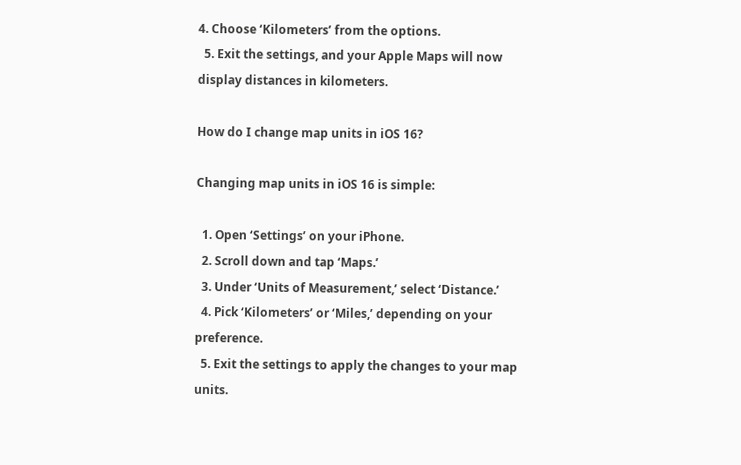4. Choose ‘Kilometers’ from the options.
  5. Exit the settings, and your Apple Maps will now display distances in kilometers.

How do I change map units in iOS 16?

Changing map units in iOS 16 is simple:

  1. Open ‘Settings’ on your iPhone.
  2. Scroll down and tap ‘Maps.’
  3. Under ‘Units of Measurement,’ select ‘Distance.’
  4. Pick ‘Kilometers’ or ‘Miles,’ depending on your preference.
  5. Exit the settings to apply the changes to your map units.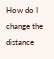How do I change the distance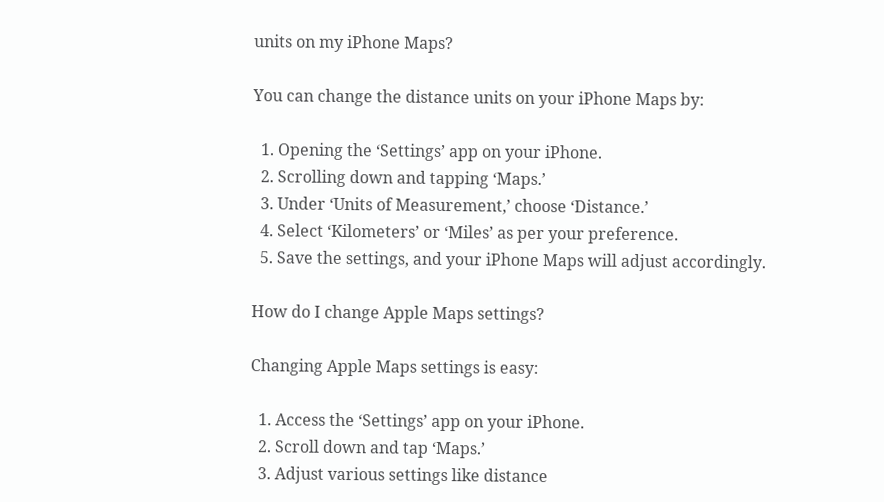units on my iPhone Maps?

You can change the distance units on your iPhone Maps by:

  1. Opening the ‘Settings’ app on your iPhone.
  2. Scrolling down and tapping ‘Maps.’
  3. Under ‘Units of Measurement,’ choose ‘Distance.’
  4. Select ‘Kilometers’ or ‘Miles’ as per your preference.
  5. Save the settings, and your iPhone Maps will adjust accordingly.

How do I change Apple Maps settings?

Changing Apple Maps settings is easy:

  1. Access the ‘Settings’ app on your iPhone.
  2. Scroll down and tap ‘Maps.’
  3. Adjust various settings like distance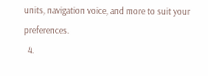units, navigation voice, and more to suit your preferences.
  4.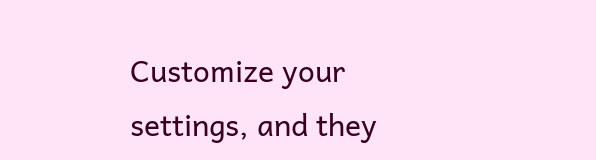Customize your settings, and they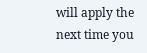will apply the next time you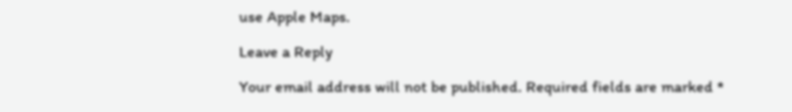use Apple Maps.

Leave a Reply

Your email address will not be published. Required fields are marked *